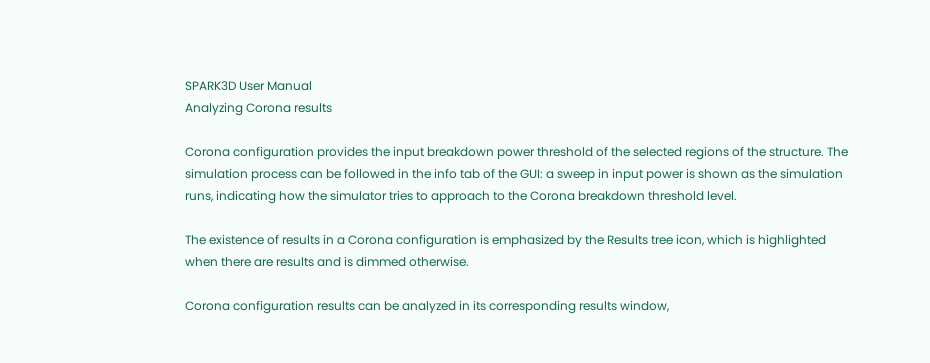SPARK3D User Manual
Analyzing Corona results

Corona configuration provides the input breakdown power threshold of the selected regions of the structure. The simulation process can be followed in the info tab of the GUI: a sweep in input power is shown as the simulation runs, indicating how the simulator tries to approach to the Corona breakdown threshold level.

The existence of results in a Corona configuration is emphasized by the Results tree icon, which is highlighted when there are results and is dimmed otherwise.

Corona configuration results can be analyzed in its corresponding results window,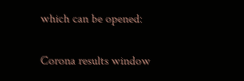which can be opened:

Corona results window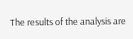The results of the analysis are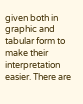given both in graphic and tabular form to make their interpretation easier. There are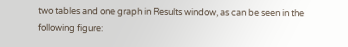two tables and one graph in Results window, as can be seen in the following figure: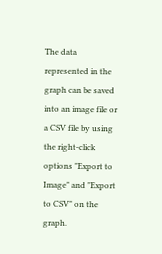The data represented in the graph can be saved into an image file or a CSV file by using the right-click options "Export to Image" and "Export to CSV" on the graph.